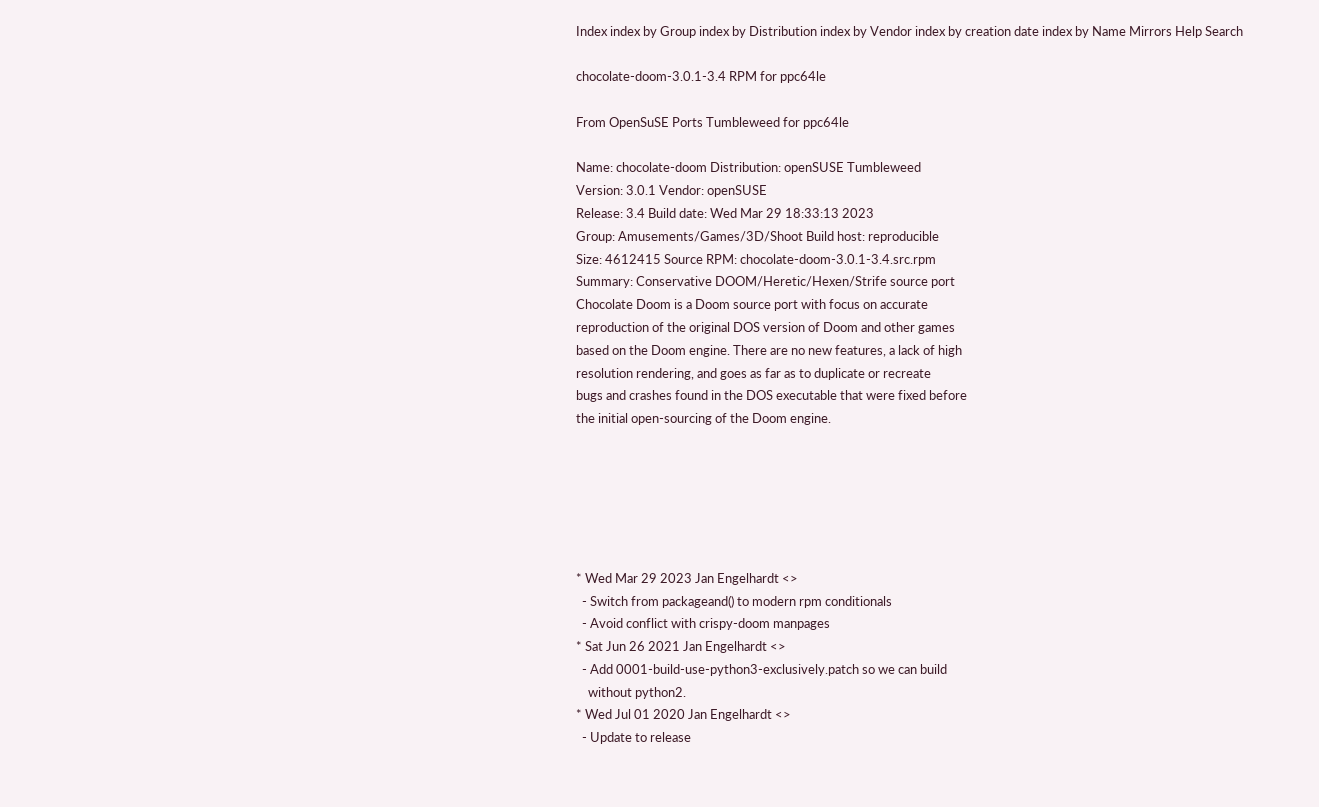Index index by Group index by Distribution index by Vendor index by creation date index by Name Mirrors Help Search

chocolate-doom-3.0.1-3.4 RPM for ppc64le

From OpenSuSE Ports Tumbleweed for ppc64le

Name: chocolate-doom Distribution: openSUSE Tumbleweed
Version: 3.0.1 Vendor: openSUSE
Release: 3.4 Build date: Wed Mar 29 18:33:13 2023
Group: Amusements/Games/3D/Shoot Build host: reproducible
Size: 4612415 Source RPM: chocolate-doom-3.0.1-3.4.src.rpm
Summary: Conservative DOOM/Heretic/Hexen/Strife source port
Chocolate Doom is a Doom source port with focus on accurate
reproduction of the original DOS version of Doom and other games
based on the Doom engine. There are no new features, a lack of high
resolution rendering, and goes as far as to duplicate or recreate
bugs and crashes found in the DOS executable that were fixed before
the initial open-sourcing of the Doom engine.






* Wed Mar 29 2023 Jan Engelhardt <>
  - Switch from packageand() to modern rpm conditionals
  - Avoid conflict with crispy-doom manpages
* Sat Jun 26 2021 Jan Engelhardt <>
  - Add 0001-build-use-python3-exclusively.patch so we can build
    without python2.
* Wed Jul 01 2020 Jan Engelhardt <>
  - Update to release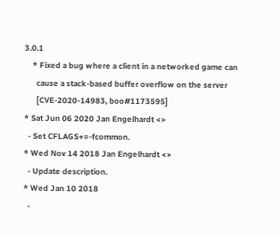3.0.1
    * Fixed a bug where a client in a networked game can
      cause a stack-based buffer overflow on the server
      [CVE-2020-14983, boo#1173595]
* Sat Jun 06 2020 Jan Engelhardt <>
  - Set CFLAGS+=-fcommon.
* Wed Nov 14 2018 Jan Engelhardt <>
  - Update description.
* Wed Jan 10 2018
  -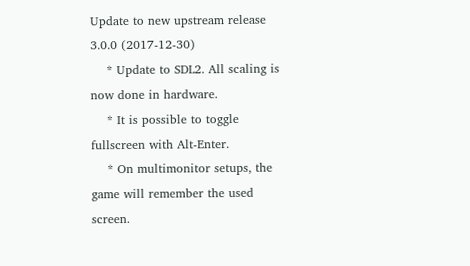Update to new upstream release 3.0.0 (2017-12-30)
    * Update to SDL2. All scaling is now done in hardware.
    * It is possible to toggle fullscreen with Alt-Enter.
    * On multimonitor setups, the game will remember the used screen.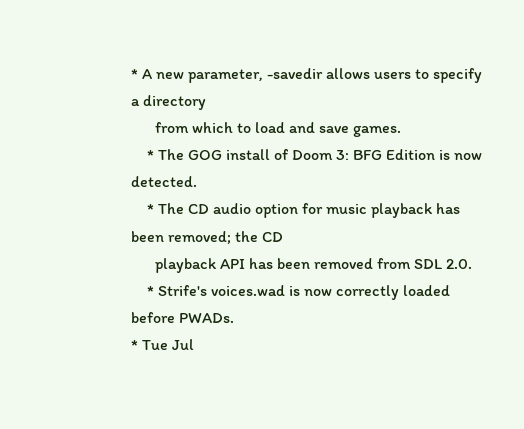* A new parameter, -savedir allows users to specify a directory
      from which to load and save games.
    * The GOG install of Doom 3: BFG Edition is now detected.
    * The CD audio option for music playback has been removed; the CD
      playback API has been removed from SDL 2.0.
    * Strife's voices.wad is now correctly loaded before PWADs.
* Tue Jul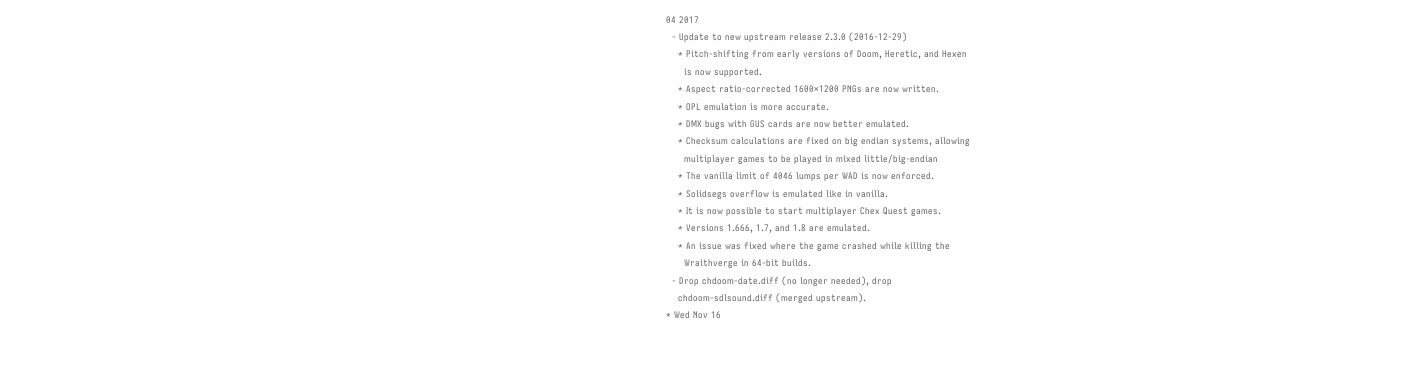04 2017
  - Update to new upstream release 2.3.0 (2016-12-29)
    * Pitch-shifting from early versions of Doom, Heretic, and Hexen
      is now supported.
    * Aspect ratio-corrected 1600×1200 PNGs are now written.
    * OPL emulation is more accurate.
    * DMX bugs with GUS cards are now better emulated.
    * Checksum calculations are fixed on big endian systems, allowing
      multiplayer games to be played in mixed little/big-endian
    * The vanilla limit of 4046 lumps per WAD is now enforced.
    * Solidsegs overflow is emulated like in vanilla.
    * It is now possible to start multiplayer Chex Quest games.
    * Versions 1.666, 1.7, and 1.8 are emulated.
    * An issue was fixed where the game crashed while killing the
      Wraithverge in 64-bit builds.
  - Drop chdoom-date.diff (no longer needed), drop
    chdoom-sdlsound.diff (merged upstream).
* Wed Nov 16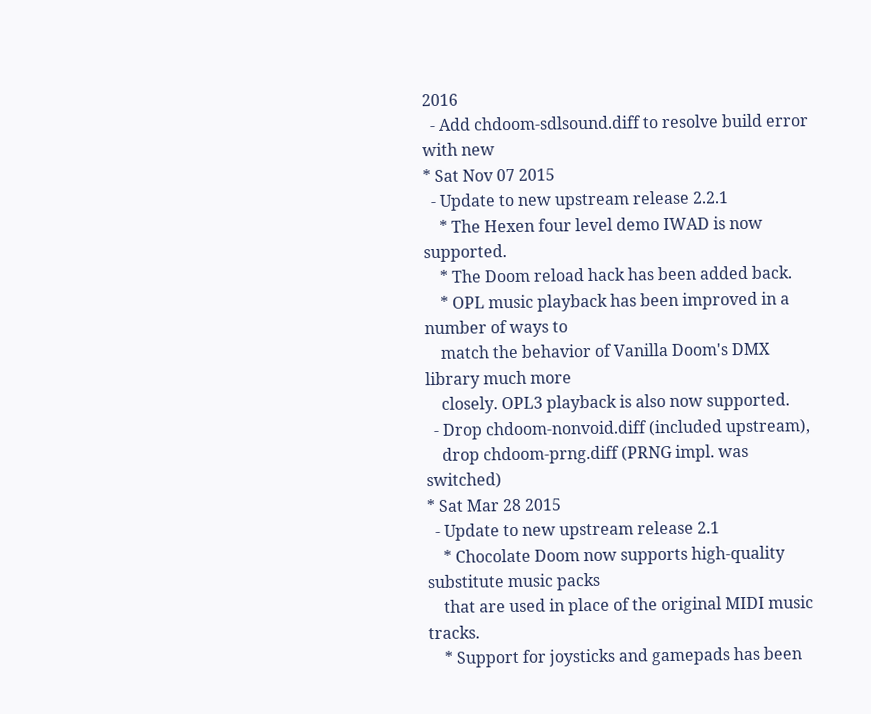2016
  - Add chdoom-sdlsound.diff to resolve build error with new
* Sat Nov 07 2015
  - Update to new upstream release 2.2.1
    * The Hexen four level demo IWAD is now supported.
    * The Doom reload hack has been added back.
    * OPL music playback has been improved in a number of ways to
    match the behavior of Vanilla Doom's DMX library much more
    closely. OPL3 playback is also now supported.
  - Drop chdoom-nonvoid.diff (included upstream),
    drop chdoom-prng.diff (PRNG impl. was switched)
* Sat Mar 28 2015
  - Update to new upstream release 2.1
    * Chocolate Doom now supports high-quality substitute music packs
    that are used in place of the original MIDI music tracks.
    * Support for joysticks and gamepads has been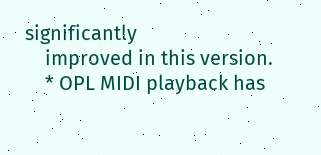significantly
    improved in this version.
    * OPL MIDI playback has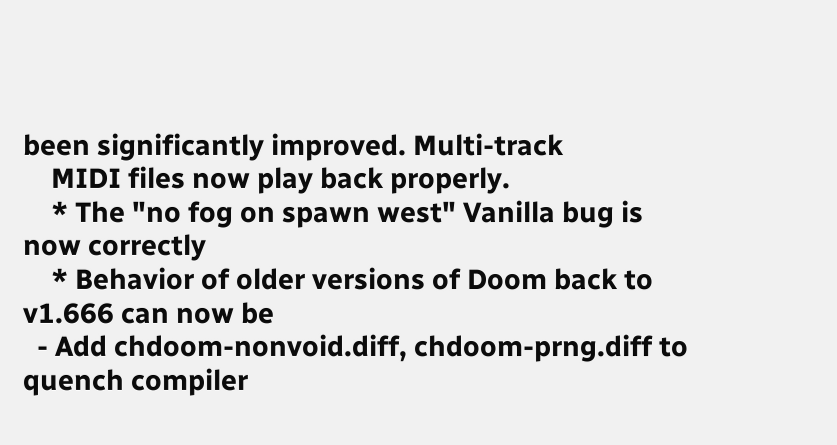been significantly improved. Multi-track
    MIDI files now play back properly.
    * The "no fog on spawn west" Vanilla bug is now correctly
    * Behavior of older versions of Doom back to v1.666 can now be
  - Add chdoom-nonvoid.diff, chdoom-prng.diff to quench compiler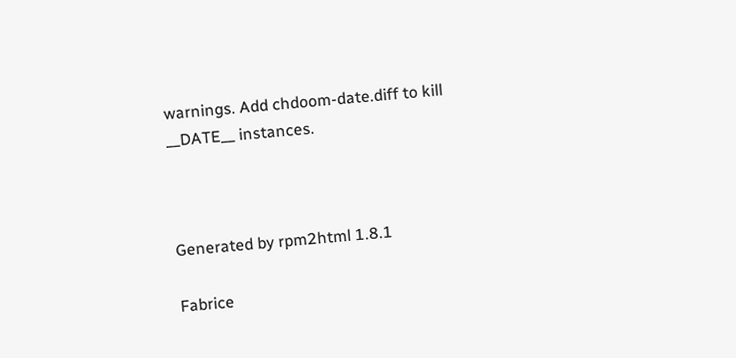warnings. Add chdoom-date.diff to kill __DATE__ instances.



Generated by rpm2html 1.8.1

Fabrice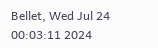Bellet, Wed Jul 24 00:03:11 2024